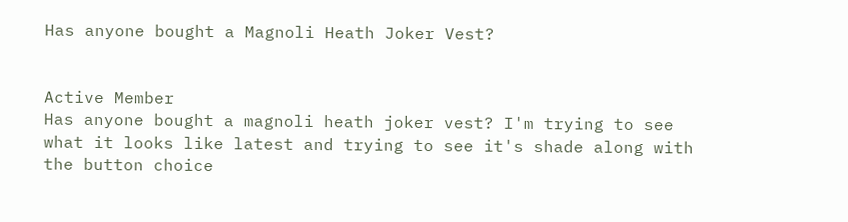Has anyone bought a Magnoli Heath Joker Vest?


Active Member
Has anyone bought a magnoli heath joker vest? I'm trying to see what it looks like latest and trying to see it's shade along with the button choice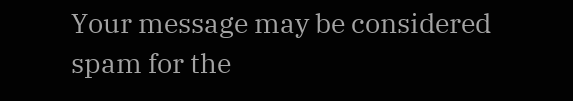Your message may be considered spam for the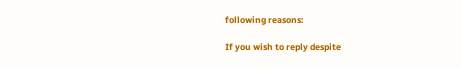following reasons:

If you wish to reply despite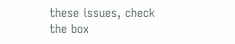these issues, check the box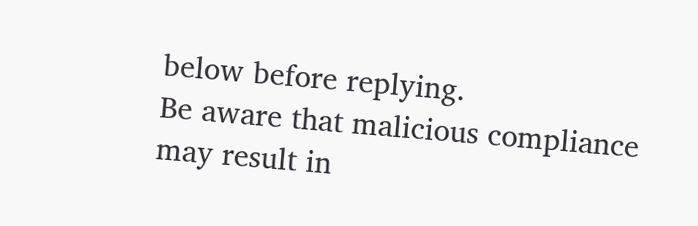below before replying.
Be aware that malicious compliance may result in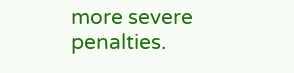more severe penalties.